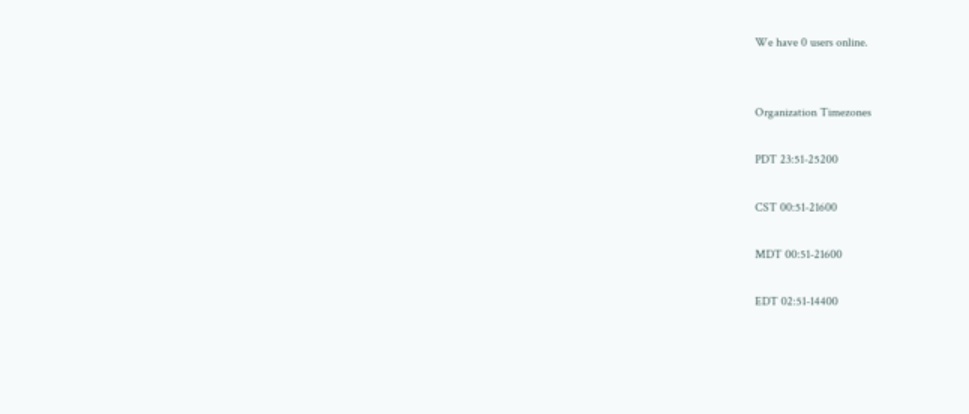We have 0 users online.


Organization Timezones

PDT 23:51-25200

CST 00:51-21600

MDT 00:51-21600

EDT 02:51-14400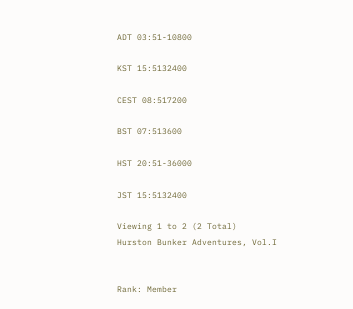ADT 03:51-10800

KST 15:5132400

CEST 08:517200

BST 07:513600

HST 20:51-36000

JST 15:5132400

Viewing 1 to 2 (2 Total)
Hurston Bunker Adventures, Vol.I


Rank: Member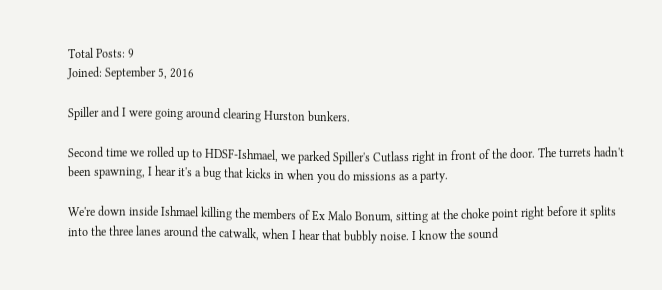Total Posts: 9
Joined: September 5, 2016

Spiller and I were going around clearing Hurston bunkers.

Second time we rolled up to HDSF-Ishmael, we parked Spiller's Cutlass right in front of the door. The turrets hadn't been spawning, I hear it's a bug that kicks in when you do missions as a party.

We're down inside Ishmael killing the members of Ex Malo Bonum, sitting at the choke point right before it splits into the three lanes around the catwalk, when I hear that bubbly noise. I know the sound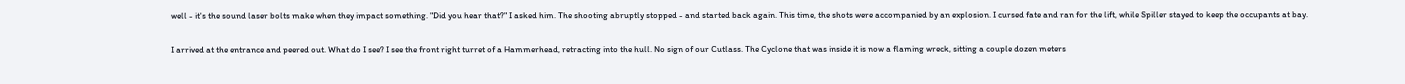well - it's the sound laser bolts make when they impact something. "Did you hear that?" I asked him. The shooting abruptly stopped - and started back again. This time, the shots were accompanied by an explosion. I cursed fate and ran for the lift, while Spiller stayed to keep the occupants at bay.

I arrived at the entrance and peered out. What do I see? I see the front right turret of a Hammerhead, retracting into the hull. No sign of our Cutlass. The Cyclone that was inside it is now a flaming wreck, sitting a couple dozen meters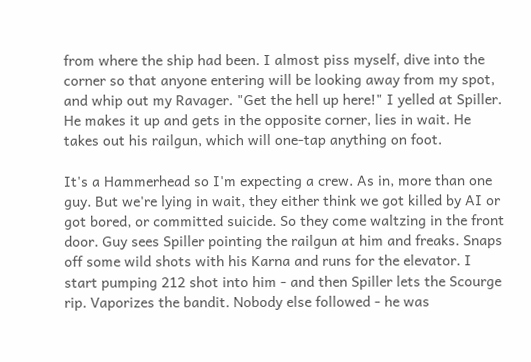from where the ship had been. I almost piss myself, dive into the corner so that anyone entering will be looking away from my spot, and whip out my Ravager. "Get the hell up here!" I yelled at Spiller. He makes it up and gets in the opposite corner, lies in wait. He takes out his railgun, which will one-tap anything on foot.

It's a Hammerhead so I'm expecting a crew. As in, more than one guy. But we're lying in wait, they either think we got killed by AI or got bored, or committed suicide. So they come waltzing in the front door. Guy sees Spiller pointing the railgun at him and freaks. Snaps off some wild shots with his Karna and runs for the elevator. I start pumping 212 shot into him - and then Spiller lets the Scourge rip. Vaporizes the bandit. Nobody else followed - he was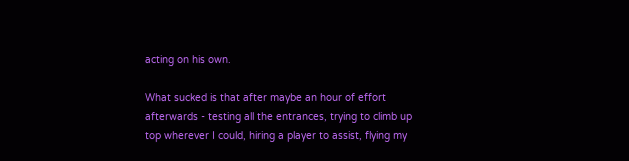acting on his own.

What sucked is that after maybe an hour of effort afterwards - testing all the entrances, trying to climb up top wherever I could, hiring a player to assist, flying my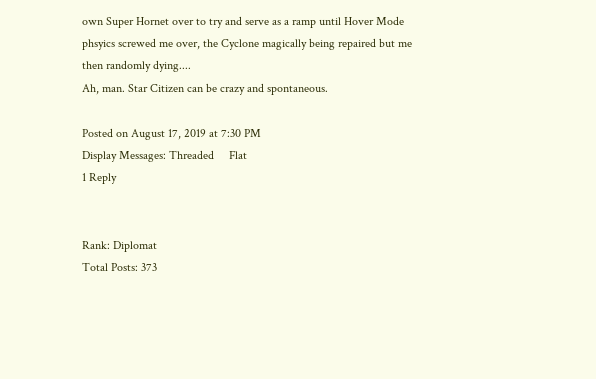own Super Hornet over to try and serve as a ramp until Hover Mode phsyics screwed me over, the Cyclone magically being repaired but me then randomly dying....
Ah, man. Star Citizen can be crazy and spontaneous.

Posted on August 17, 2019 at 7:30 PM
Display Messages: Threaded     Flat
1 Reply


Rank: Diplomat
Total Posts: 373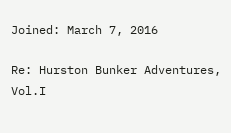Joined: March 7, 2016

Re: Hurston Bunker Adventures, Vol.I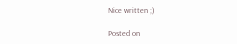Nice written ;)

Posted on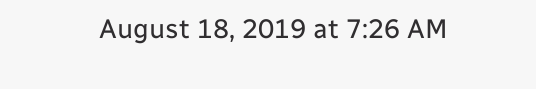August 18, 2019 at 7:26 AM